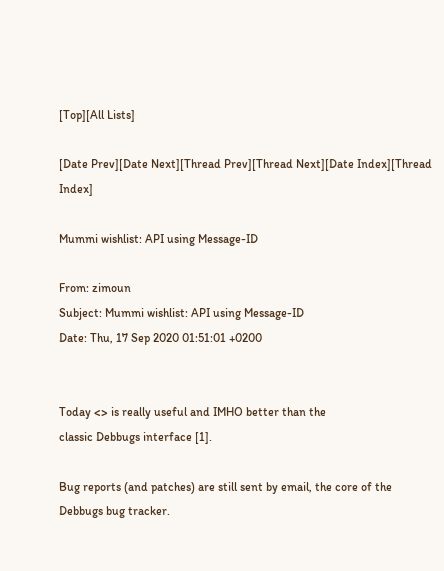[Top][All Lists]

[Date Prev][Date Next][Thread Prev][Thread Next][Date Index][Thread Index]

Mummi wishlist: API using Message-ID

From: zimoun
Subject: Mummi wishlist: API using Message-ID
Date: Thu, 17 Sep 2020 01:51:01 +0200


Today <> is really useful and IMHO better than the
classic Debbugs interface [1].

Bug reports (and patches) are still sent by email, the core of the
Debbugs bug tracker.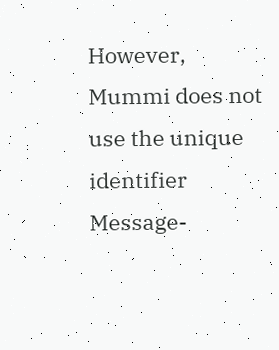However, Mummi does not use the unique identifier
Message-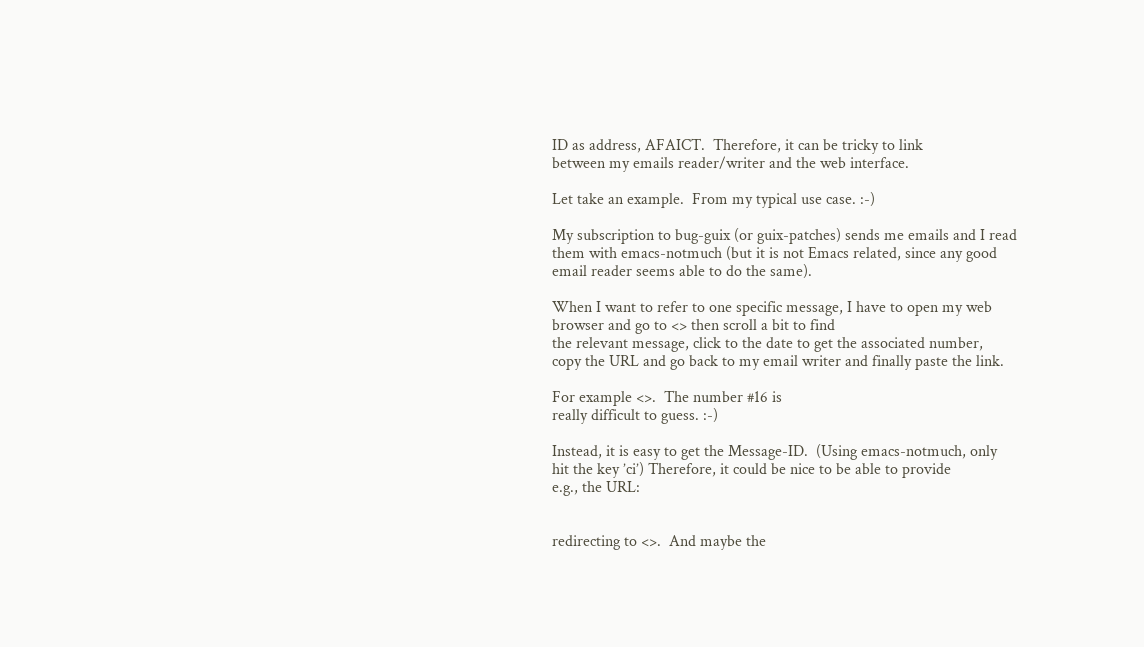ID as address, AFAICT.  Therefore, it can be tricky to link
between my emails reader/writer and the web interface.

Let take an example.  From my typical use case. :-)

My subscription to bug-guix (or guix-patches) sends me emails and I read
them with emacs-notmuch (but it is not Emacs related, since any good
email reader seems able to do the same).

When I want to refer to one specific message, I have to open my web
browser and go to <> then scroll a bit to find
the relevant message, click to the date to get the associated number,
copy the URL and go back to my email writer and finally paste the link.

For example <>.  The number #16 is
really difficult to guess. :-)

Instead, it is easy to get the Message-ID.  (Using emacs-notmuch, only
hit the key ’ci’) Therefore, it could be nice to be able to provide
e.g., the URL:


redirecting to <>.  And maybe the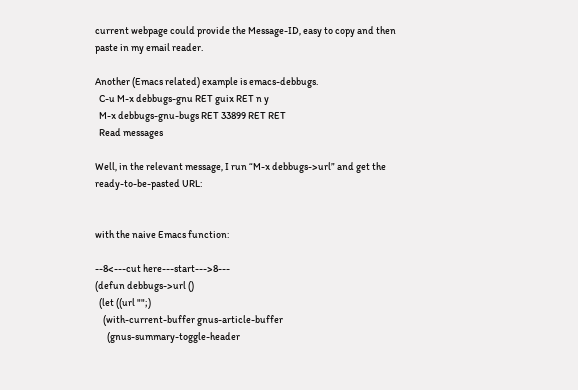current webpage could provide the Message-ID, easy to copy and then
paste in my email reader.

Another (Emacs related) example is emacs-debbugs.
  C-u M-x debbugs-gnu RET guix RET n y
  M-x debbugs-gnu-bugs RET 33899 RET RET
  Read messages

Well, in the relevant message, I run “M-x debbugs->url” and get the
ready-to-be-pasted URL:


with the naive Emacs function:

--8<---cut here---start--->8---
(defun debbugs->url ()
  (let ((url "";)
    (with-current-buffer gnus-article-buffer
      (gnus-summary-toggle-header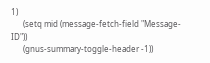1)
      (setq mid (message-fetch-field "Message-ID"))
      (gnus-summary-toggle-header -1))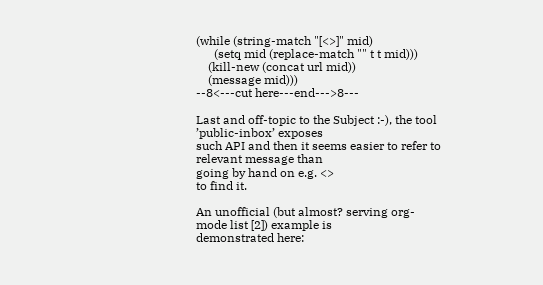(while (string-match "[<>]" mid)
      (setq mid (replace-match "" t t mid)))
    (kill-new (concat url mid))
    (message mid)))
--8<---cut here---end--->8---

Last and off-topic to the Subject :-), the tool ’public-inbox’ exposes
such API and then it seems easier to refer to relevant message than
going by hand on e.g. <>
to find it.

An unofficial (but almost? serving org-mode list [2]) example is
demonstrated here: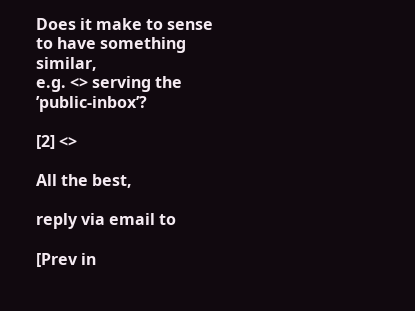Does it make to sense to have something similar,
e.g. <> serving the ’public-inbox’?

[2] <>

All the best,

reply via email to

[Prev in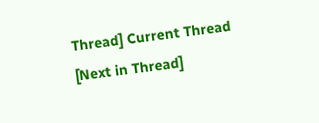Thread] Current Thread [Next in Thread]